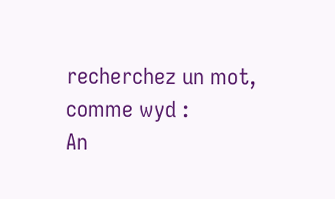recherchez un mot, comme wyd :
An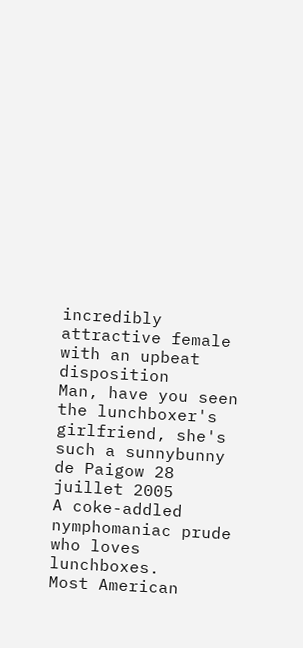incredibly attractive female with an upbeat disposition
Man, have you seen the lunchboxer's girlfriend, she's such a sunnybunny
de Paigow 28 juillet 2005
A coke-addled nymphomaniac prude who loves lunchboxes.
Most American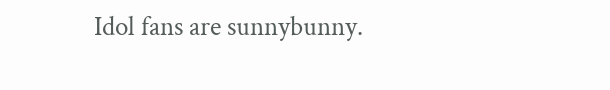Idol fans are sunnybunny.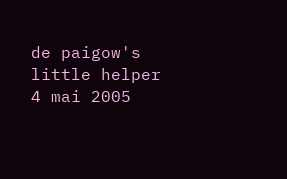de paigow's little helper 4 mai 2005